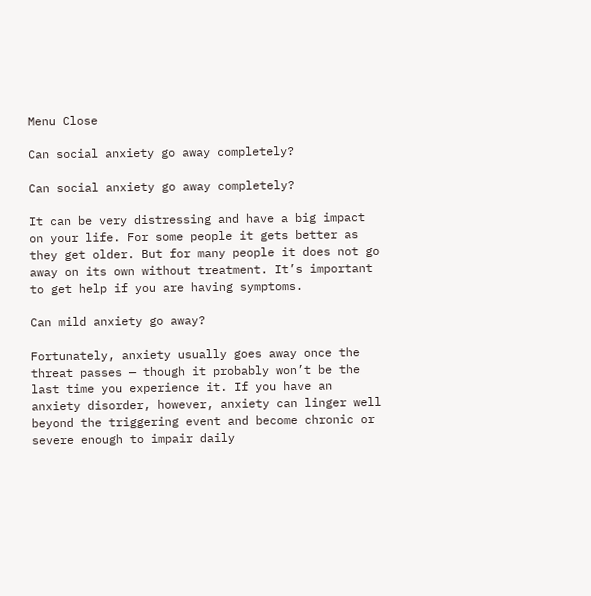Menu Close

Can social anxiety go away completely?

Can social anxiety go away completely?

It can be very distressing and have a big impact on your life. For some people it gets better as they get older. But for many people it does not go away on its own without treatment. It’s important to get help if you are having symptoms.

Can mild anxiety go away?

Fortunately, anxiety usually goes away once the threat passes — though it probably won’t be the last time you experience it. If you have an anxiety disorder, however, anxiety can linger well beyond the triggering event and become chronic or severe enough to impair daily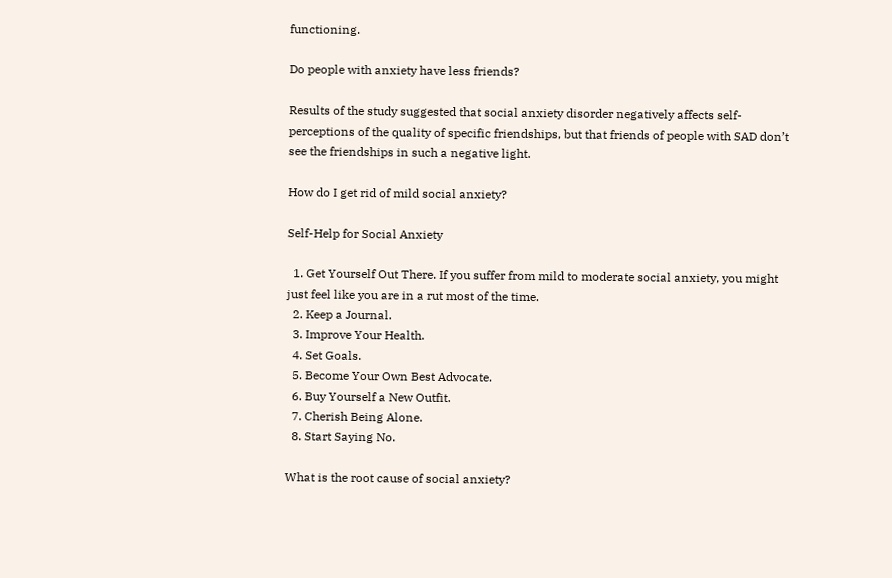functioning.

Do people with anxiety have less friends?

Results of the study suggested that social anxiety disorder negatively affects self-perceptions of the quality of specific friendships, but that friends of people with SAD don’t see the friendships in such a negative light.

How do I get rid of mild social anxiety?

Self-Help for Social Anxiety

  1. Get Yourself Out There. If you suffer from mild to moderate social anxiety, you might just feel like you are in a rut most of the time.
  2. Keep a Journal.
  3. Improve Your Health.
  4. Set Goals.
  5. Become Your Own Best Advocate.
  6. Buy Yourself a New Outfit.
  7. Cherish Being Alone.
  8. Start Saying No.

What is the root cause of social anxiety?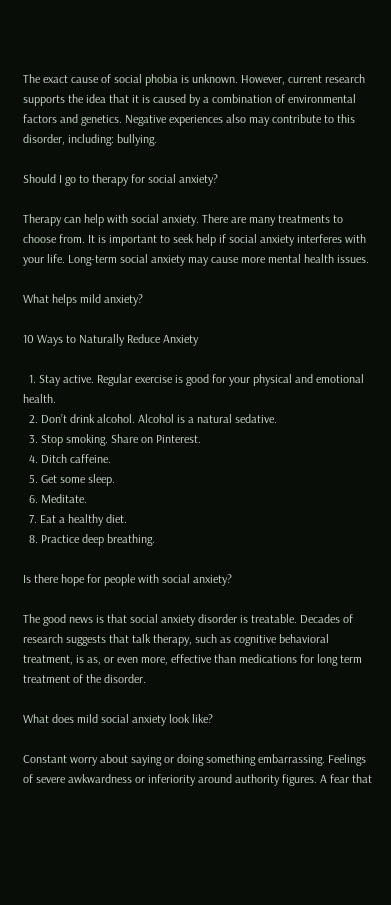The exact cause of social phobia is unknown. However, current research supports the idea that it is caused by a combination of environmental factors and genetics. Negative experiences also may contribute to this disorder, including: bullying.

Should I go to therapy for social anxiety?

Therapy can help with social anxiety. There are many treatments to choose from. It is important to seek help if social anxiety interferes with your life. Long-term social anxiety may cause more mental health issues.

What helps mild anxiety?

10 Ways to Naturally Reduce Anxiety

  1. Stay active. Regular exercise is good for your physical and emotional health.
  2. Don’t drink alcohol. Alcohol is a natural sedative.
  3. Stop smoking. Share on Pinterest.
  4. Ditch caffeine.
  5. Get some sleep.
  6. Meditate.
  7. Eat a healthy diet.
  8. Practice deep breathing.

Is there hope for people with social anxiety?

The good news is that social anxiety disorder is treatable. Decades of research suggests that talk therapy, such as cognitive behavioral treatment, is as, or even more, effective than medications for long term treatment of the disorder.

What does mild social anxiety look like?

Constant worry about saying or doing something embarrassing. Feelings of severe awkwardness or inferiority around authority figures. A fear that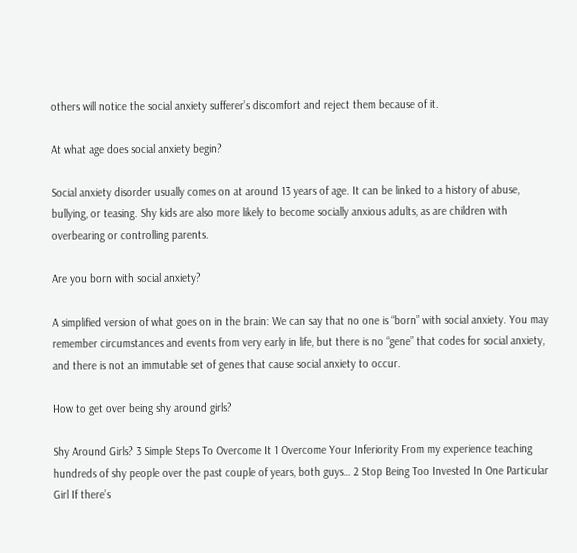others will notice the social anxiety sufferer’s discomfort and reject them because of it.

At what age does social anxiety begin?

Social anxiety disorder usually comes on at around 13 years of age. It can be linked to a history of abuse, bullying, or teasing. Shy kids are also more likely to become socially anxious adults, as are children with overbearing or controlling parents.

Are you born with social anxiety?

A simplified version of what goes on in the brain: We can say that no one is “born” with social anxiety. You may remember circumstances and events from very early in life, but there is no “gene” that codes for social anxiety, and there is not an immutable set of genes that cause social anxiety to occur.

How to get over being shy around girls?

Shy Around Girls? 3 Simple Steps To Overcome It 1 Overcome Your Inferiority From my experience teaching hundreds of shy people over the past couple of years, both guys… 2 Stop Being Too Invested In One Particular Girl If there’s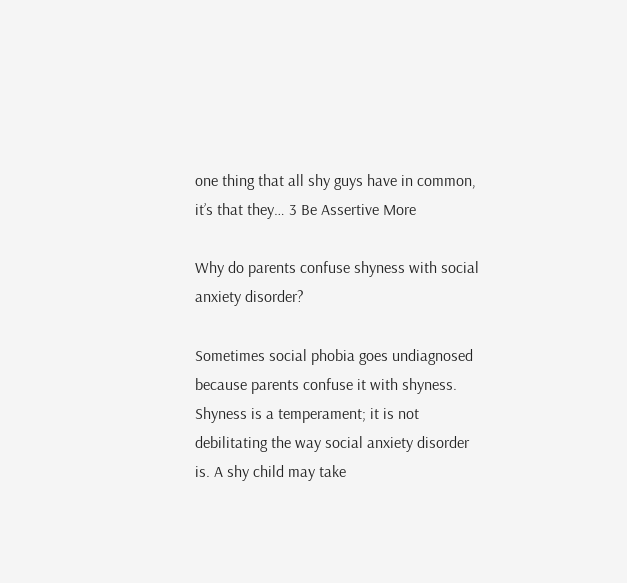one thing that all shy guys have in common, it’s that they… 3 Be Assertive More

Why do parents confuse shyness with social anxiety disorder?

Sometimes social phobia goes undiagnosed because parents confuse it with shyness. Shyness is a temperament; it is not debilitating the way social anxiety disorder is. A shy child may take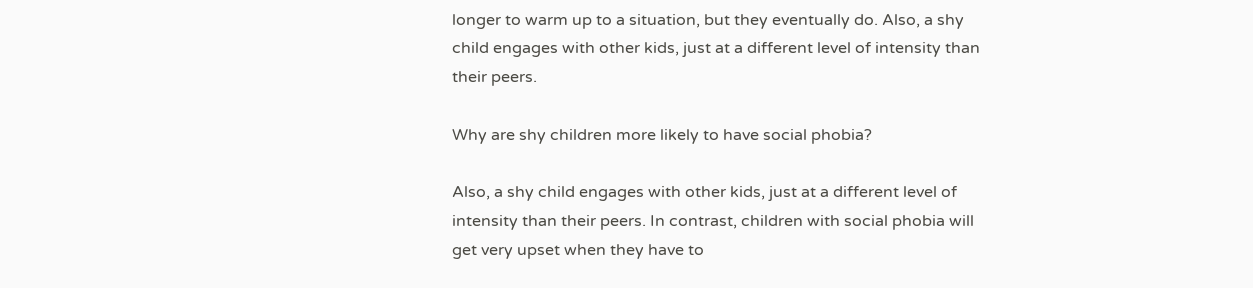longer to warm up to a situation, but they eventually do. Also, a shy child engages with other kids, just at a different level of intensity than their peers.

Why are shy children more likely to have social phobia?

Also, a shy child engages with other kids, just at a different level of intensity than their peers. In contrast, children with social phobia will get very upset when they have to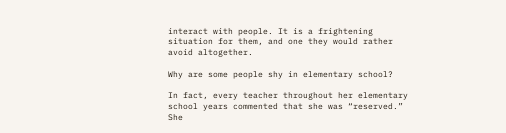interact with people. It is a frightening situation for them, and one they would rather avoid altogether.

Why are some people shy in elementary school?

In fact, every teacher throughout her elementary school years commented that she was “reserved.” She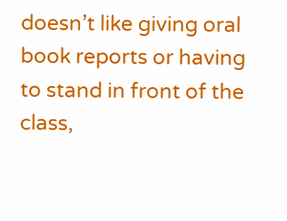doesn’t like giving oral book reports or having to stand in front of the class,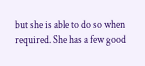but she is able to do so when required. She has a few good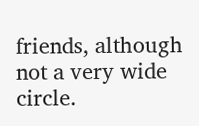friends, although not a very wide circle.